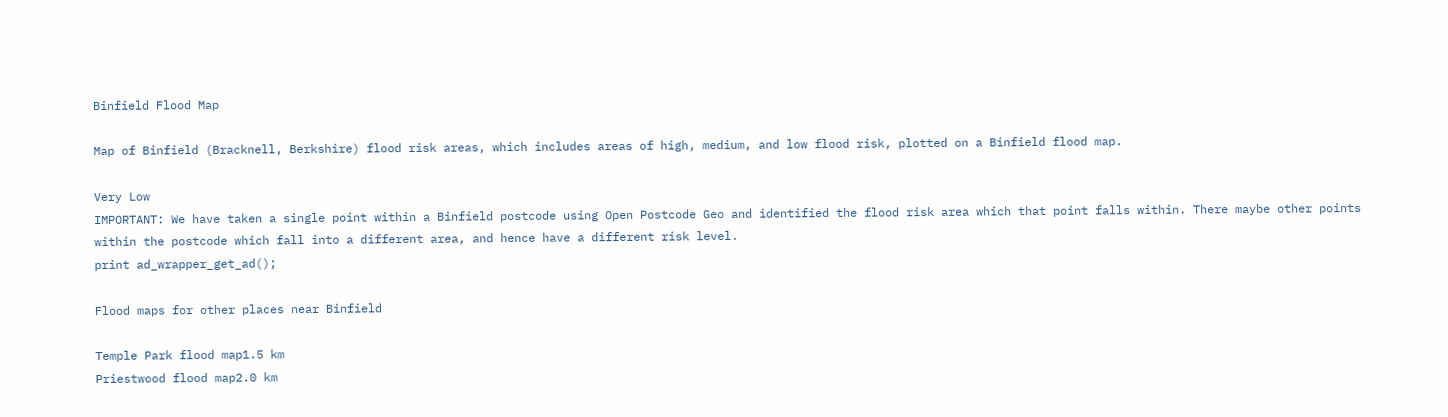Binfield Flood Map

Map of Binfield (Bracknell, Berkshire) flood risk areas, which includes areas of high, medium, and low flood risk, plotted on a Binfield flood map.

Very Low
IMPORTANT: We have taken a single point within a Binfield postcode using Open Postcode Geo and identified the flood risk area which that point falls within. There maybe other points within the postcode which fall into a different area, and hence have a different risk level.
print ad_wrapper_get_ad();

Flood maps for other places near Binfield

Temple Park flood map1.5 km
Priestwood flood map2.0 km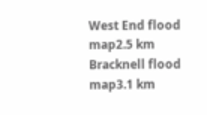West End flood map2.5 km
Bracknell flood map3.1 km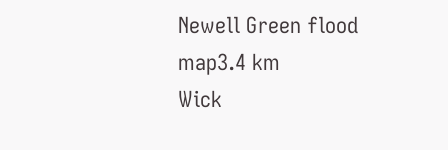Newell Green flood map3.4 km
Wick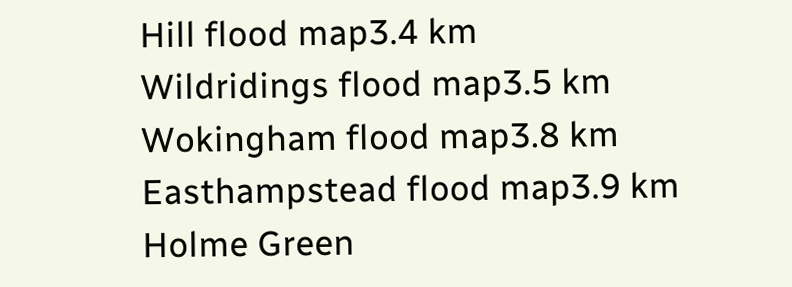Hill flood map3.4 km
Wildridings flood map3.5 km
Wokingham flood map3.8 km
Easthampstead flood map3.9 km
Holme Green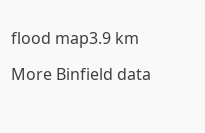flood map3.9 km

More Binfield data